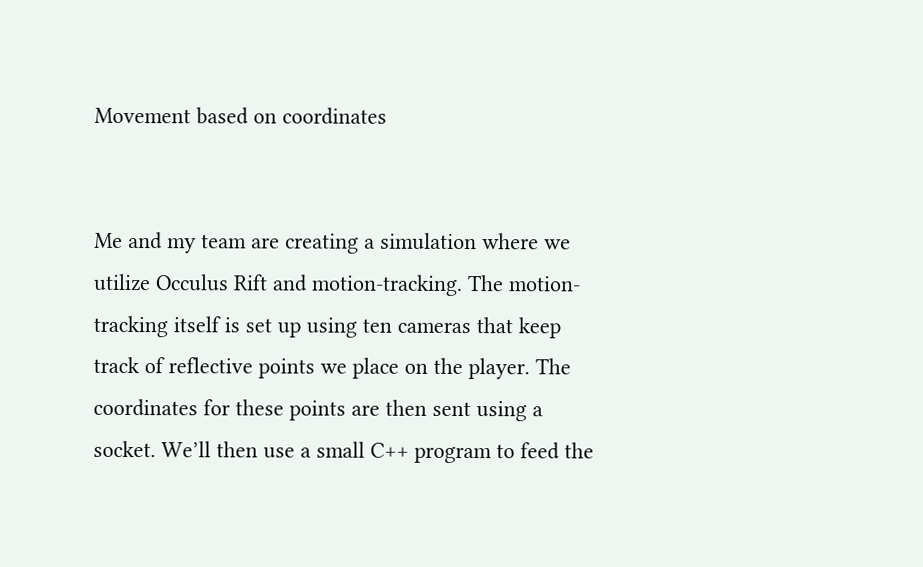Movement based on coordinates


Me and my team are creating a simulation where we utilize Occulus Rift and motion-tracking. The motion-tracking itself is set up using ten cameras that keep track of reflective points we place on the player. The coordinates for these points are then sent using a socket. We’ll then use a small C++ program to feed the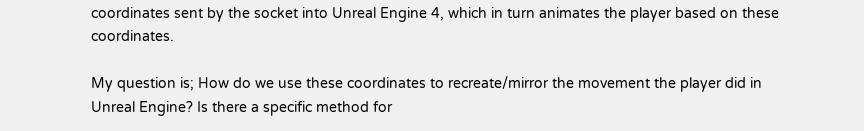coordinates sent by the socket into Unreal Engine 4, which in turn animates the player based on these coordinates.

My question is; How do we use these coordinates to recreate/mirror the movement the player did in Unreal Engine? Is there a specific method for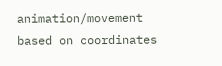animation/movement based on coordinates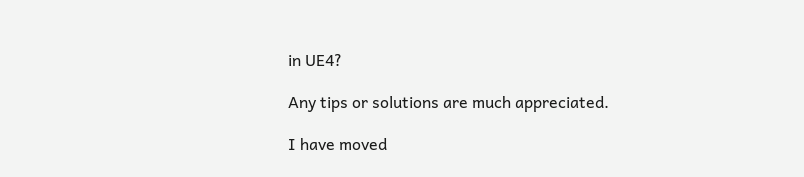in UE4?

Any tips or solutions are much appreciated.

I have moved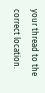your thread to the correct location.